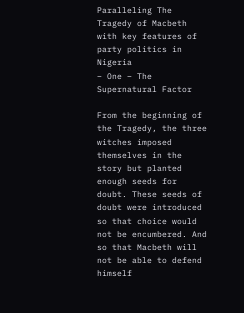Paralleling The Tragedy of Macbeth with key features of party politics in Nigeria
– One – The Supernatural Factor

From the beginning of the Tragedy, the three witches imposed themselves in the story but planted enough seeds for doubt. These seeds of doubt were introduced so that choice would not be encumbered. And so that Macbeth will not be able to defend himself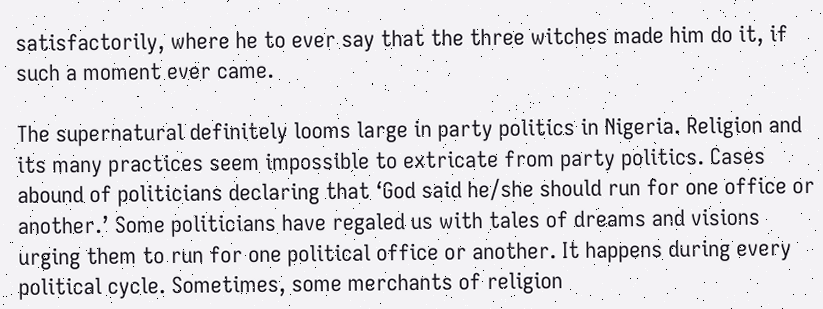satisfactorily, where he to ever say that the three witches made him do it, if such a moment ever came.

The supernatural definitely looms large in party politics in Nigeria. Religion and its many practices seem impossible to extricate from party politics. Cases abound of politicians declaring that ‘God said he/she should run for one office or another.’ Some politicians have regaled us with tales of dreams and visions urging them to run for one political office or another. It happens during every political cycle. Sometimes, some merchants of religion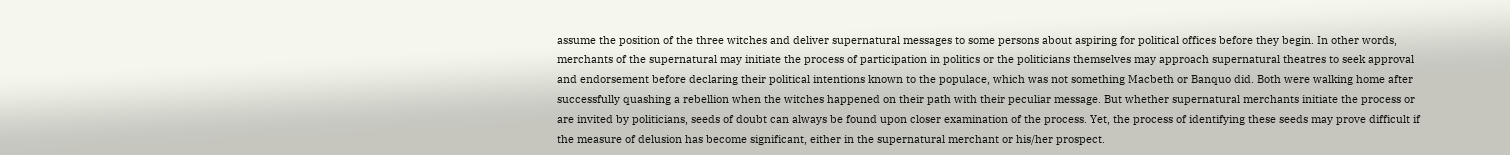assume the position of the three witches and deliver supernatural messages to some persons about aspiring for political offices before they begin. In other words, merchants of the supernatural may initiate the process of participation in politics or the politicians themselves may approach supernatural theatres to seek approval and endorsement before declaring their political intentions known to the populace, which was not something Macbeth or Banquo did. Both were walking home after successfully quashing a rebellion when the witches happened on their path with their peculiar message. But whether supernatural merchants initiate the process or are invited by politicians, seeds of doubt can always be found upon closer examination of the process. Yet, the process of identifying these seeds may prove difficult if the measure of delusion has become significant, either in the supernatural merchant or his/her prospect.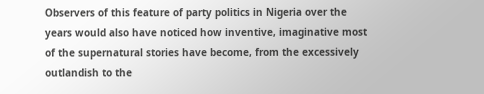Observers of this feature of party politics in Nigeria over the years would also have noticed how inventive, imaginative most of the supernatural stories have become, from the excessively outlandish to the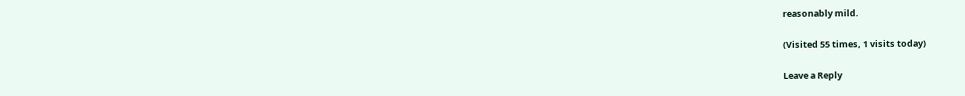reasonably mild.

(Visited 55 times, 1 visits today)

Leave a Reply